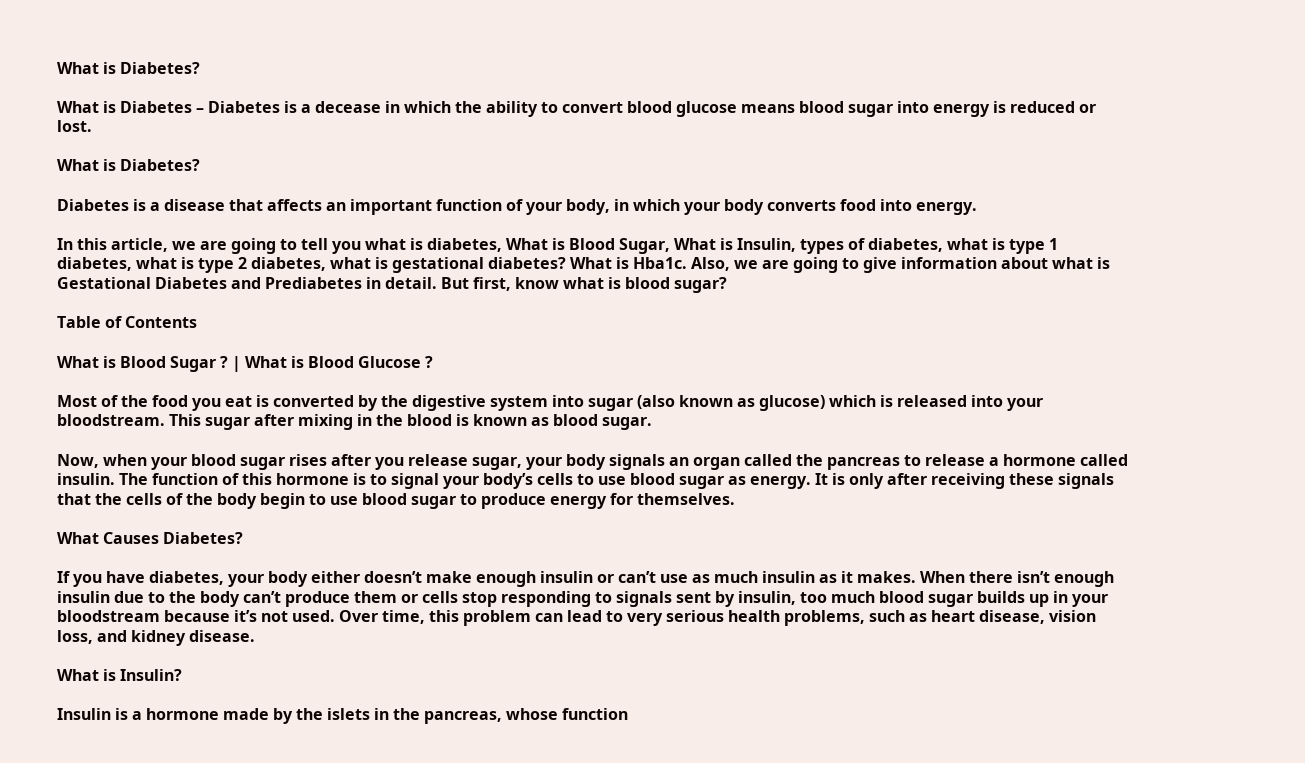What is Diabetes?

What is Diabetes – Diabetes is a decease in which the ability to convert blood glucose means blood sugar into energy is reduced or lost.

What is Diabetes?

Diabetes is a disease that affects an important function of your body, in which your body converts food into energy.

In this article, we are going to tell you what is diabetes, What is Blood Sugar, What is Insulin, types of diabetes, what is type 1 diabetes, what is type 2 diabetes, what is gestational diabetes? What is Hba1c. Also, we are going to give information about what is Gestational Diabetes and Prediabetes in detail. But first, know what is blood sugar?

Table of Contents

What is Blood Sugar ? | What is Blood Glucose ?

Most of the food you eat is converted by the digestive system into sugar (also known as glucose) which is released into your bloodstream. This sugar after mixing in the blood is known as blood sugar.

Now, when your blood sugar rises after you release sugar, your body signals an organ called the pancreas to release a hormone called insulin. The function of this hormone is to signal your body’s cells to use blood sugar as energy. It is only after receiving these signals that the cells of the body begin to use blood sugar to produce energy for themselves.

What Causes Diabetes?

If you have diabetes, your body either doesn’t make enough insulin or can’t use as much insulin as it makes. When there isn’t enough insulin due to the body can’t produce them or cells stop responding to signals sent by insulin, too much blood sugar builds up in your bloodstream because it’s not used. Over time, this problem can lead to very serious health problems, such as heart disease, vision loss, and kidney disease.

What is Insulin?

Insulin is a hormone made by the islets in the pancreas, whose function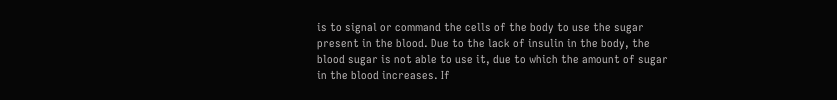is to signal or command the cells of the body to use the sugar present in the blood. Due to the lack of insulin in the body, the blood sugar is not able to use it, due to which the amount of sugar in the blood increases. If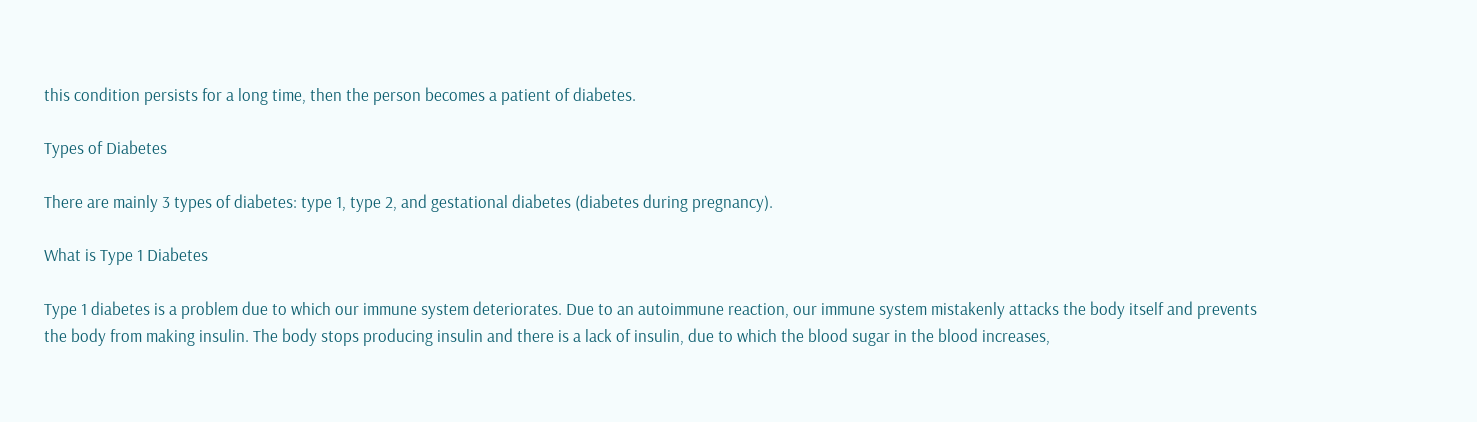this condition persists for a long time, then the person becomes a patient of diabetes.

Types of Diabetes

There are mainly 3 types of diabetes: type 1, type 2, and gestational diabetes (diabetes during pregnancy).

What is Type 1 Diabetes

Type 1 diabetes is a problem due to which our immune system deteriorates. Due to an autoimmune reaction, our immune system mistakenly attacks the body itself and prevents the body from making insulin. The body stops producing insulin and there is a lack of insulin, due to which the blood sugar in the blood increases,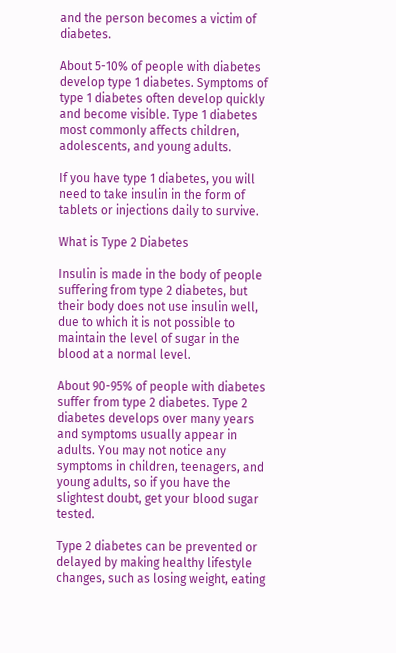and the person becomes a victim of diabetes.

About 5-10% of people with diabetes develop type 1 diabetes. Symptoms of type 1 diabetes often develop quickly and become visible. Type 1 diabetes most commonly affects children, adolescents, and young adults.

If you have type 1 diabetes, you will need to take insulin in the form of tablets or injections daily to survive.

What is Type 2 Diabetes

Insulin is made in the body of people suffering from type 2 diabetes, but their body does not use insulin well, due to which it is not possible to maintain the level of sugar in the blood at a normal level.

About 90-95% of people with diabetes suffer from type 2 diabetes. Type 2 diabetes develops over many years and symptoms usually appear in adults. You may not notice any symptoms in children, teenagers, and young adults, so if you have the slightest doubt, get your blood sugar tested.

Type 2 diabetes can be prevented or delayed by making healthy lifestyle changes, such as losing weight, eating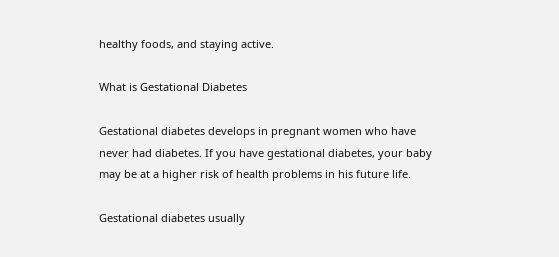healthy foods, and staying active.

What is Gestational Diabetes

Gestational diabetes develops in pregnant women who have never had diabetes. If you have gestational diabetes, your baby may be at a higher risk of health problems in his future life.

Gestational diabetes usually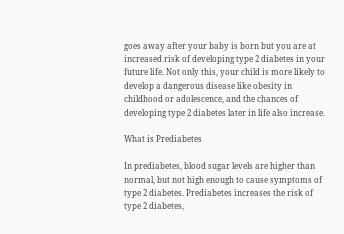goes away after your baby is born but you are at increased risk of developing type 2 diabetes in your future life. Not only this, your child is more likely to develop a dangerous disease like obesity in childhood or adolescence, and the chances of developing type 2 diabetes later in life also increase.

What is Prediabetes

In prediabetes, blood sugar levels are higher than normal, but not high enough to cause symptoms of type 2 diabetes. Prediabetes increases the risk of type 2 diabetes,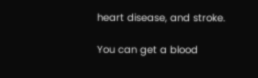heart disease, and stroke.

You can get a blood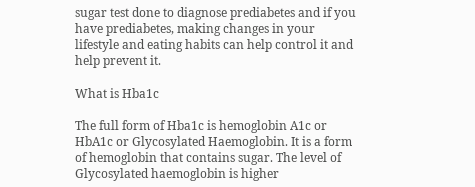sugar test done to diagnose prediabetes and if you have prediabetes, making changes in your lifestyle and eating habits can help control it and help prevent it.

What is Hba1c

The full form of Hba1c is hemoglobin A1c or HbA1c or Glycosylated Haemoglobin. It is a form of hemoglobin that contains sugar. The level of Glycosylated haemoglobin is higher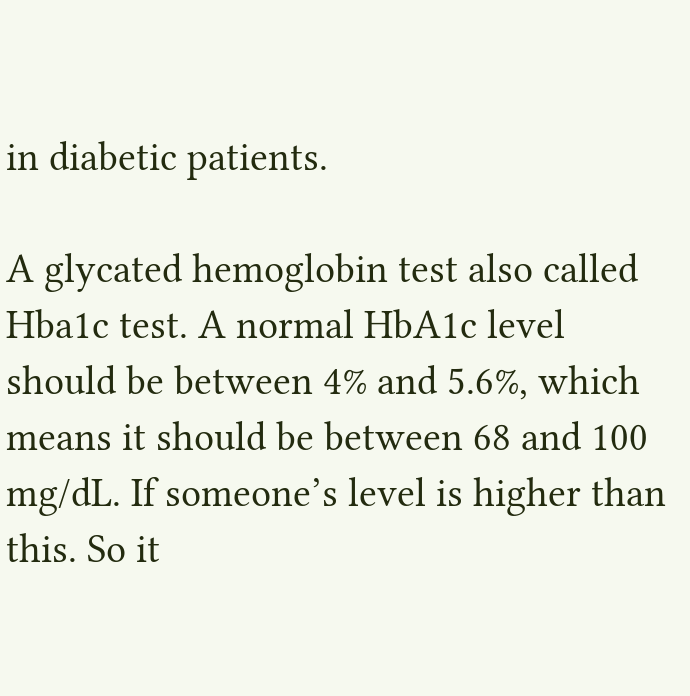in diabetic patients.

A glycated hemoglobin test also called Hba1c test. A normal HbA1c level should be between 4% and 5.6%, which means it should be between 68 and 100 mg/dL. If someone’s level is higher than this. So it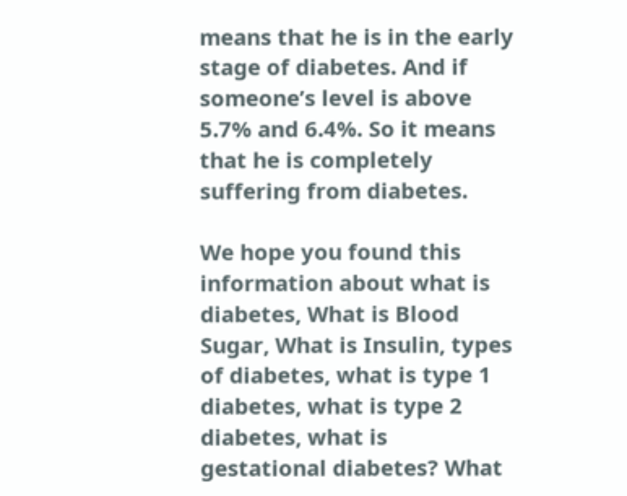means that he is in the early stage of diabetes. And if someone’s level is above 5.7% and 6.4%. So it means that he is completely suffering from diabetes.

We hope you found this information about what is diabetes, What is Blood Sugar, What is Insulin, types of diabetes, what is type 1 diabetes, what is type 2 diabetes, what is gestational diabetes? What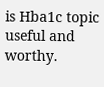is Hba1c topic useful and worthy.